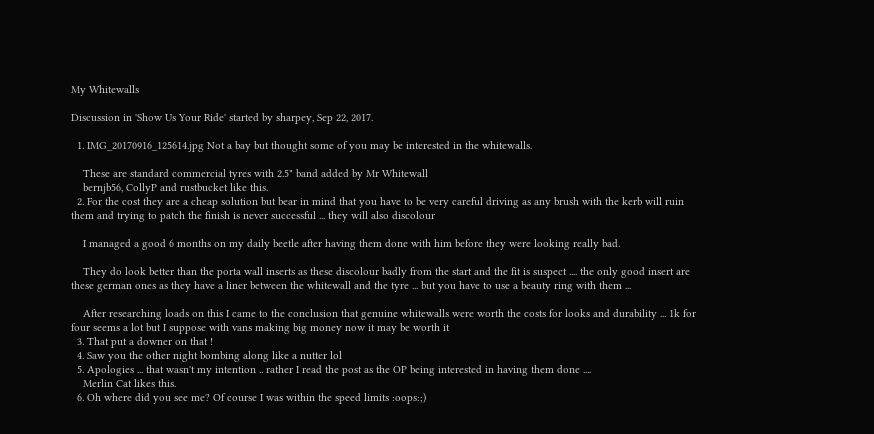My Whitewalls

Discussion in 'Show Us Your Ride' started by sharpey, Sep 22, 2017.

  1. IMG_20170916_125614.jpg Not a bay but thought some of you may be interested in the whitewalls.

    These are standard commercial tyres with 2.5" band added by Mr Whitewall
    bernjb56, CollyP and rustbucket like this.
  2. For the cost they are a cheap solution but bear in mind that you have to be very careful driving as any brush with the kerb will ruin them and trying to patch the finish is never successful ... they will also discolour

    I managed a good 6 months on my daily beetle after having them done with him before they were looking really bad.

    They do look better than the porta wall inserts as these discolour badly from the start and the fit is suspect .... the only good insert are these german ones as they have a liner between the whitewall and the tyre ... but you have to use a beauty ring with them ...

    After researching loads on this I came to the conclusion that genuine whitewalls were worth the costs for looks and durability ... 1k for four seems a lot but I suppose with vans making big money now it may be worth it
  3. That put a downer on that !
  4. Saw you the other night bombing along like a nutter lol
  5. Apologies ... that wasn't my intention .. rather I read the post as the OP being interested in having them done ....
    Merlin Cat likes this.
  6. Oh where did you see me? Of course I was within the speed limits :oops:;)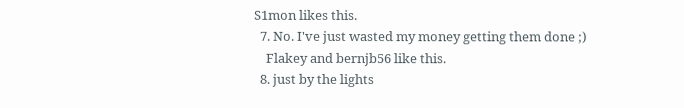S1mon likes this.
  7. No. I've just wasted my money getting them done ;)
    Flakey and bernjb56 like this.
  8. just by the lights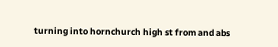turning into hornchurch high st from and abs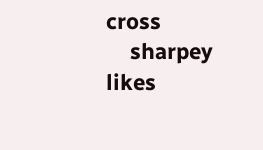cross
    sharpey likes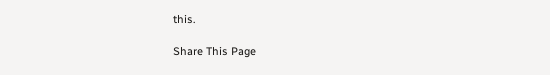this.

Share This Page